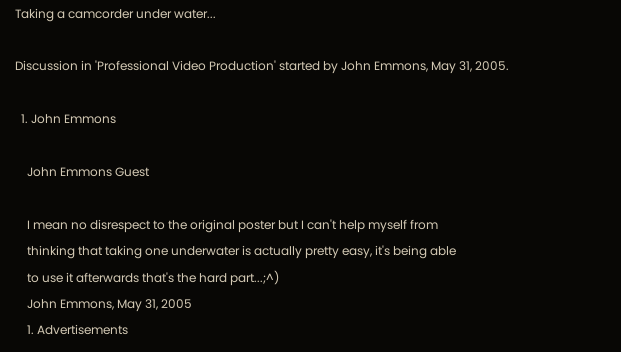Taking a camcorder under water...

Discussion in 'Professional Video Production' started by John Emmons, May 31, 2005.

  1. John Emmons

    John Emmons Guest

    I mean no disrespect to the original poster but I can't help myself from
    thinking that taking one underwater is actually pretty easy, it's being able
    to use it afterwards that's the hard part...;^)
    John Emmons, May 31, 2005
    1. Advertisements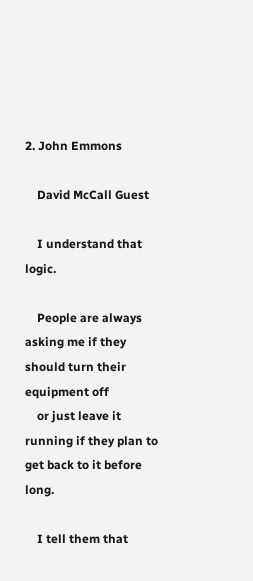2. John Emmons

    David McCall Guest

    I understand that logic.

    People are always asking me if they should turn their equipment off
    or just leave it running if they plan to get back to it before long.

    I tell them that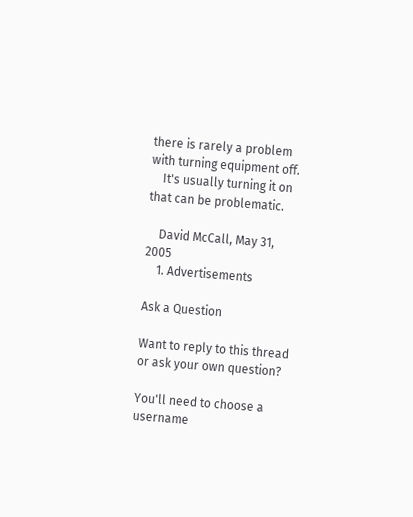there is rarely a problem with turning equipment off.
    It's usually turning it on that can be problematic.

    David McCall, May 31, 2005
    1. Advertisements

Ask a Question

Want to reply to this thread or ask your own question?

You'll need to choose a username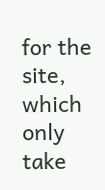for the site, which only take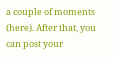a couple of moments (here). After that, you can post your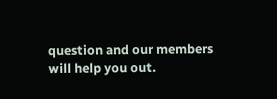question and our members will help you out.